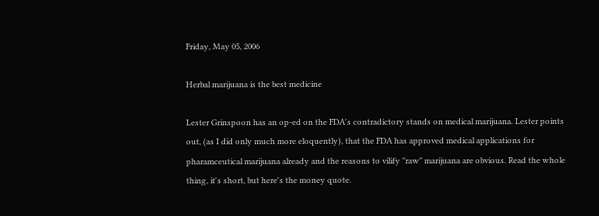Friday, May 05, 2006

Herbal marijuana is the best medicine

Lester Grinspoon has an op-ed on the FDA's contradictory stands on medical marijuana. Lester points out, (as I did only much more eloquently), that the FDA has approved medical applications for pharamceutical marijuana already and the reasons to vilify "raw" marijuana are obvious. Read the whole thing, it's short, but here's the money quote.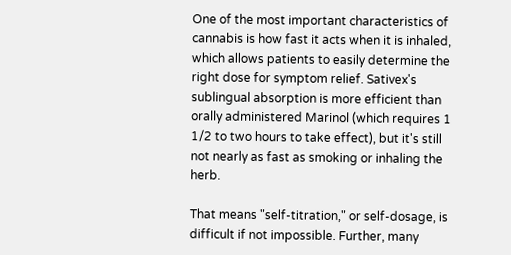One of the most important characteristics of cannabis is how fast it acts when it is inhaled, which allows patients to easily determine the right dose for symptom relief. Sativex's sublingual absorption is more efficient than orally administered Marinol (which requires 1 1/2 to two hours to take effect), but it's still not nearly as fast as smoking or inhaling the herb.

That means "self-titration," or self-dosage, is difficult if not impossible. Further, many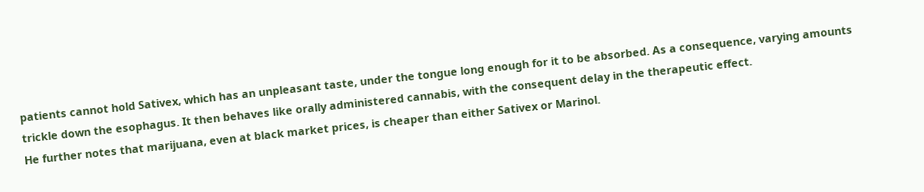patients cannot hold Sativex, which has an unpleasant taste, under the tongue long enough for it to be absorbed. As a consequence, varying amounts trickle down the esophagus. It then behaves like orally administered cannabis, with the consequent delay in the therapeutic effect.
He further notes that marijuana, even at black market prices, is cheaper than either Sativex or Marinol.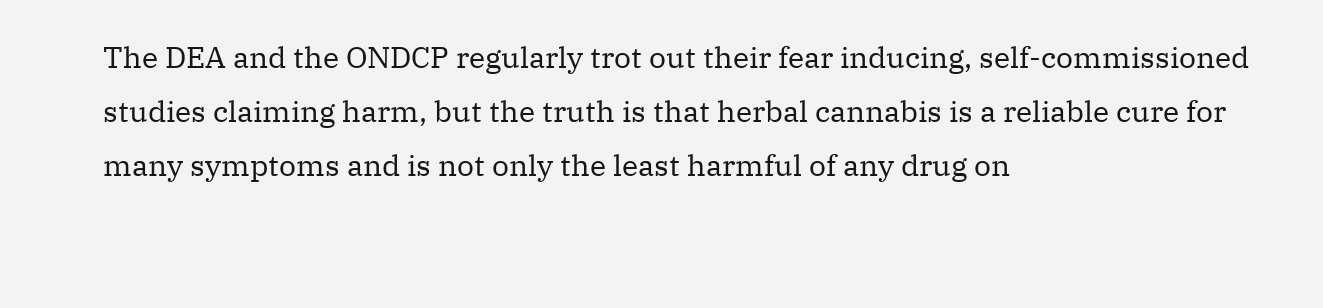The DEA and the ONDCP regularly trot out their fear inducing, self-commissioned studies claiming harm, but the truth is that herbal cannabis is a reliable cure for many symptoms and is not only the least harmful of any drug on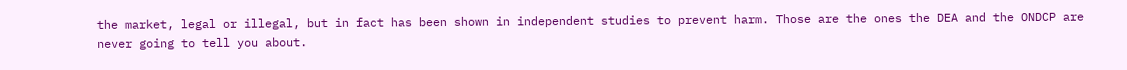the market, legal or illegal, but in fact has been shown in independent studies to prevent harm. Those are the ones the DEA and the ONDCP are never going to tell you about.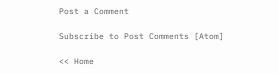Post a Comment

Subscribe to Post Comments [Atom]

<< Home